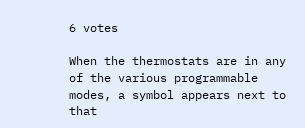6 votes

When the thermostats are in any of the various programmable modes, a symbol appears next to that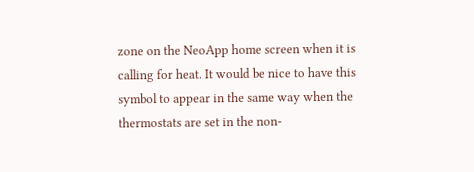zone on the NeoApp home screen when it is calling for heat. It would be nice to have this symbol to appear in the same way when the thermostats are set in the non-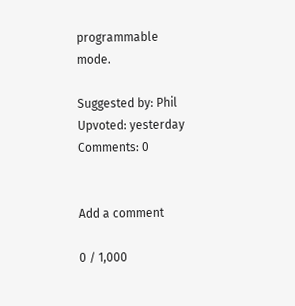programmable mode.

Suggested by: Phil Upvoted: yesterday Comments: 0


Add a comment

0 / 1,000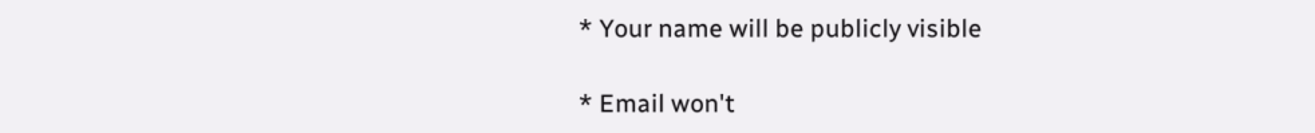* Your name will be publicly visible

* Email won't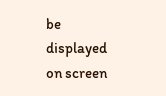be displayed on screen